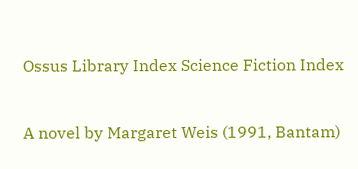Ossus Library Index Science Fiction Index


A novel by Margaret Weis (1991, Bantam)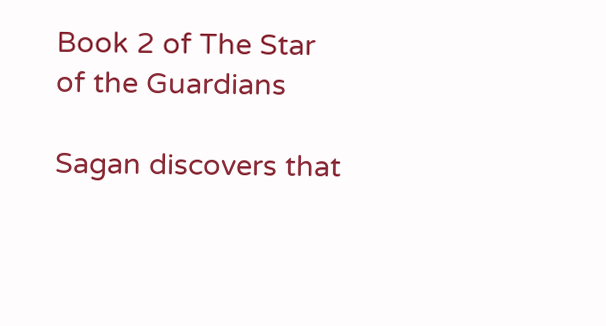Book 2 of The Star of the Guardians

Sagan discovers that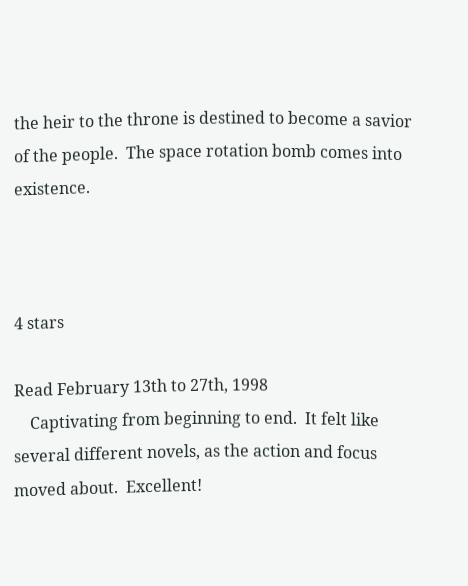the heir to the throne is destined to become a savior of the people.  The space rotation bomb comes into existence.



4 stars

Read February 13th to 27th, 1998
    Captivating from beginning to end.  It felt like several different novels, as the action and focus moved about.  Excellent!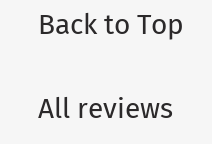Back to Top

All reviews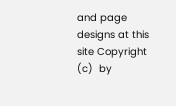and page designs at this site Copyright (c)  by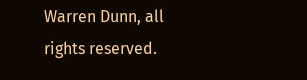Warren Dunn, all rights reserved.